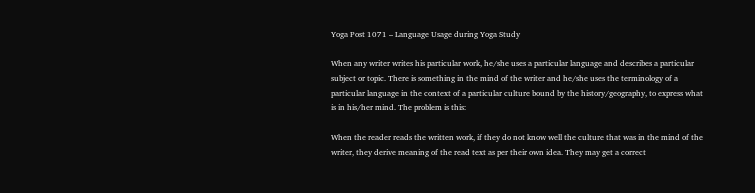Yoga Post 1071 – Language Usage during Yoga Study

When any writer writes his particular work, he/she uses a particular language and describes a particular subject or topic. There is something in the mind of the writer and he/she uses the terminology of a particular language in the context of a particular culture bound by the history/geography, to express what is in his/her mind. The problem is this:

When the reader reads the written work, if they do not know well the culture that was in the mind of the writer, they derive meaning of the read text as per their own idea. They may get a correct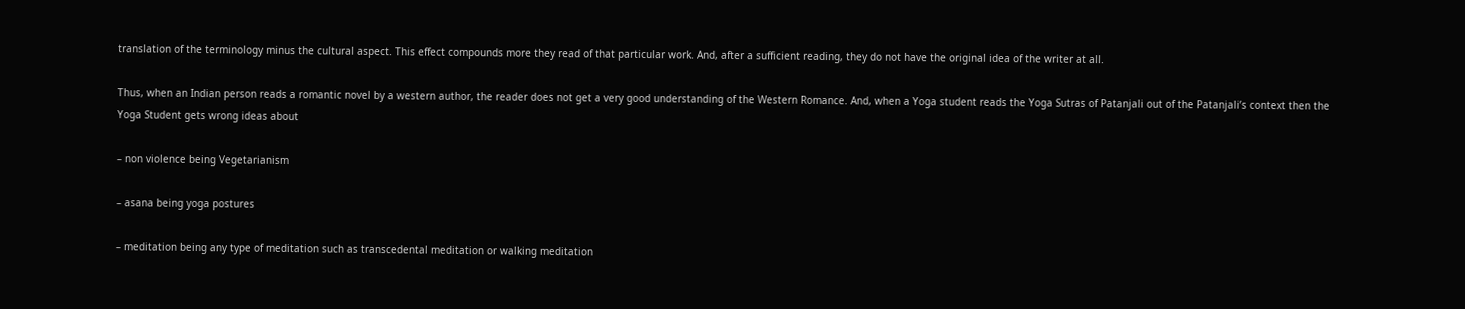translation of the terminology minus the cultural aspect. This effect compounds more they read of that particular work. And, after a sufficient reading, they do not have the original idea of the writer at all.

Thus, when an Indian person reads a romantic novel by a western author, the reader does not get a very good understanding of the Western Romance. And, when a Yoga student reads the Yoga Sutras of Patanjali out of the Patanjali’s context then the Yoga Student gets wrong ideas about

– non violence being Vegetarianism

– asana being yoga postures

– meditation being any type of meditation such as transcedental meditation or walking meditation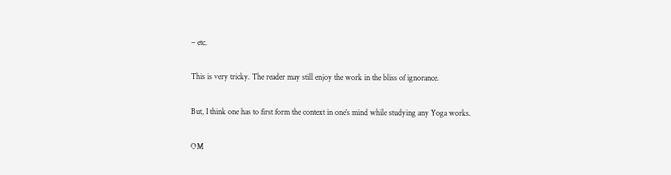– etc.

This is very tricky. The reader may still enjoy the work in the bliss of ignorance.

But, I think one has to first form the context in one’s mind while studying any Yoga works.

OM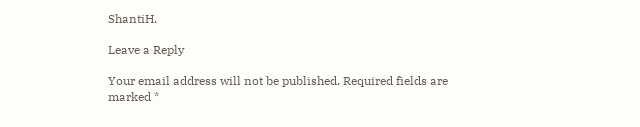ShantiH.

Leave a Reply

Your email address will not be published. Required fields are marked *